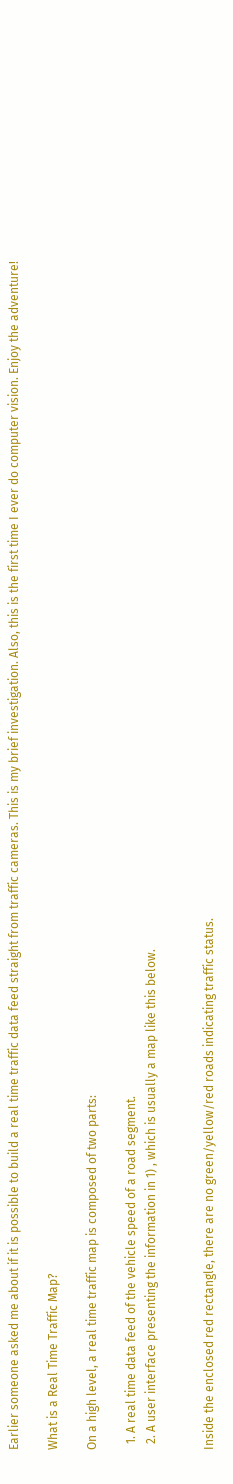Earlier someone asked me about if it is possible to build a real time traffic data feed straight from traffic cameras. This is my brief investigation. Also, this is the first time I ever do computer vision. Enjoy the adventure!

What is a Real Time Traffic Map?

On a high level, a real time traffic map is composed of two parts:

  1. A real time data feed of the vehicle speed of a road segment.
  2. A user interface presenting the information in 1) , which is usually a map like this below.


Inside the enclosed red rectangle, there are no green/yellow/red roads indicating traffic status.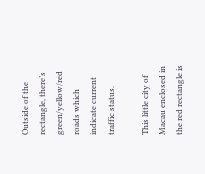Outside of the rectangle, there’s green/yellow/red roads which indicate current traffic status.

This little city of Macau enclosed in the red rectangle is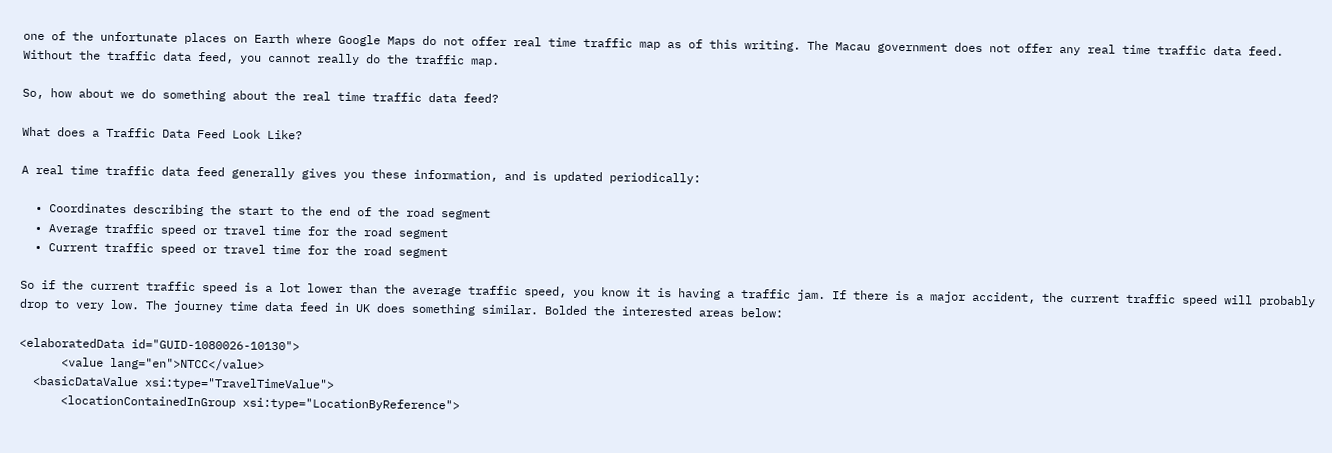one of the unfortunate places on Earth where Google Maps do not offer real time traffic map as of this writing. The Macau government does not offer any real time traffic data feed. Without the traffic data feed, you cannot really do the traffic map.

So, how about we do something about the real time traffic data feed?

What does a Traffic Data Feed Look Like?

A real time traffic data feed generally gives you these information, and is updated periodically:

  • Coordinates describing the start to the end of the road segment
  • Average traffic speed or travel time for the road segment
  • Current traffic speed or travel time for the road segment

So if the current traffic speed is a lot lower than the average traffic speed, you know it is having a traffic jam. If there is a major accident, the current traffic speed will probably drop to very low. The journey time data feed in UK does something similar. Bolded the interested areas below:

<elaboratedData id="GUID-1080026-10130">
      <value lang="en">NTCC</value>
  <basicDataValue xsi:type="TravelTimeValue">
      <locationContainedInGroup xsi:type="LocationByReference">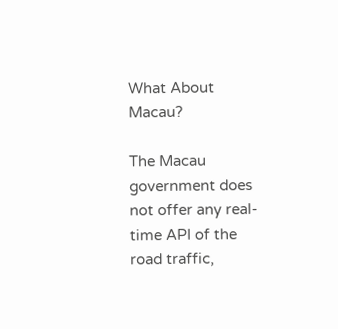What About Macau?

The Macau government does not offer any real-time API of the road traffic,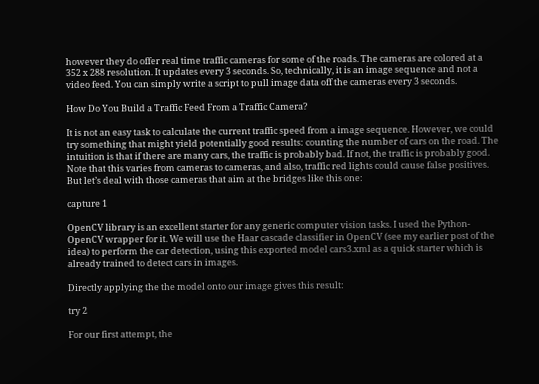however they do offer real time traffic cameras for some of the roads. The cameras are colored at a 352 x 288 resolution. It updates every 3 seconds. So, technically, it is an image sequence and not a video feed. You can simply write a script to pull image data off the cameras every 3 seconds.

How Do You Build a Traffic Feed From a Traffic Camera?

It is not an easy task to calculate the current traffic speed from a image sequence. However, we could try something that might yield potentially good results: counting the number of cars on the road. The intuition is that if there are many cars, the traffic is probably bad. If not, the traffic is probably good. Note that this varies from cameras to cameras, and also, traffic red lights could cause false positives. But let’s deal with those cameras that aim at the bridges like this one:

capture 1

OpenCV library is an excellent starter for any generic computer vision tasks. I used the Python-OpenCV wrapper for it. We will use the Haar cascade classifier in OpenCV (see my earlier post of the idea) to perform the car detection, using this exported model cars3.xml as a quick starter which is already trained to detect cars in images.

Directly applying the the model onto our image gives this result:

try 2

For our first attempt, the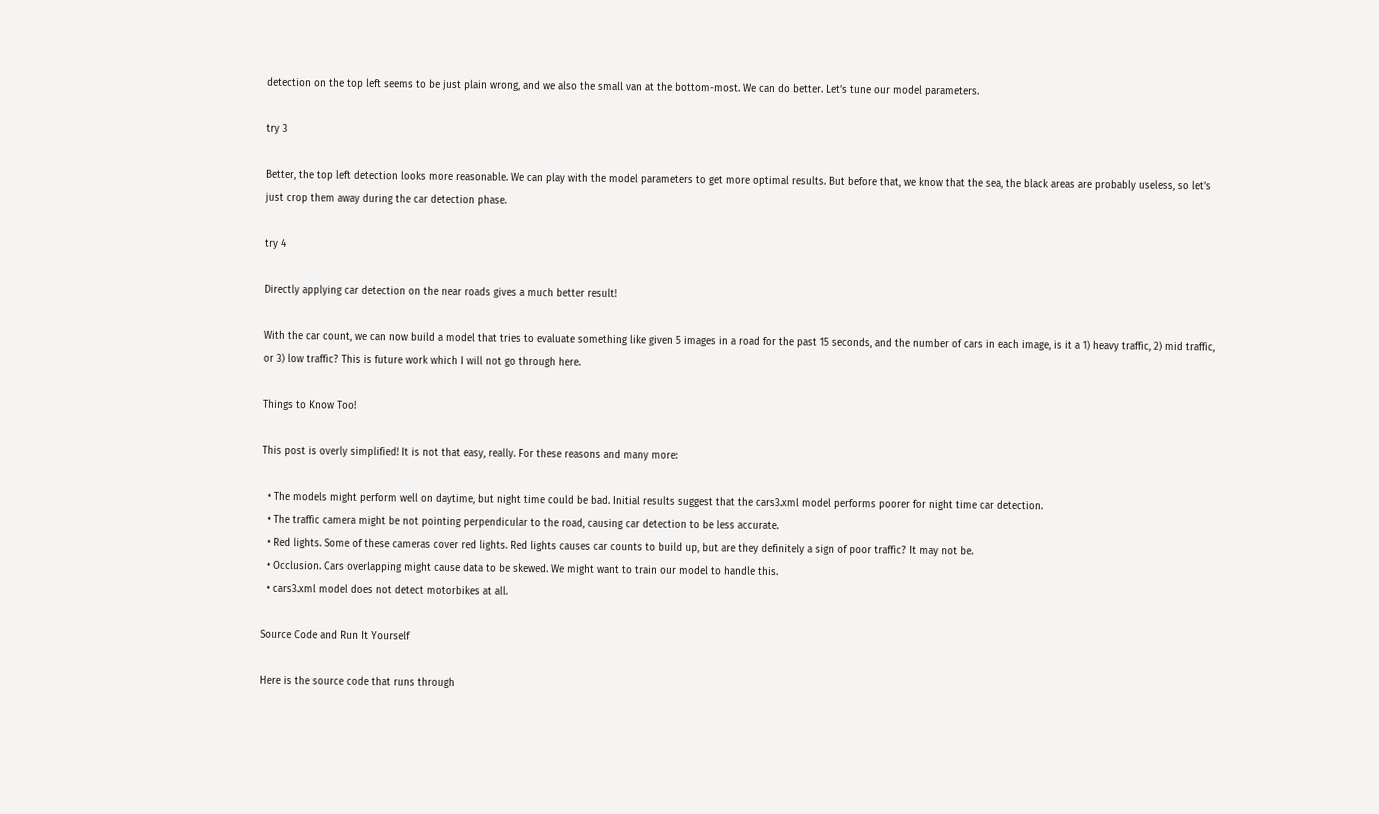detection on the top left seems to be just plain wrong, and we also the small van at the bottom-most. We can do better. Let’s tune our model parameters.

try 3

Better, the top left detection looks more reasonable. We can play with the model parameters to get more optimal results. But before that, we know that the sea, the black areas are probably useless, so let’s just crop them away during the car detection phase.

try 4

Directly applying car detection on the near roads gives a much better result!

With the car count, we can now build a model that tries to evaluate something like given 5 images in a road for the past 15 seconds, and the number of cars in each image, is it a 1) heavy traffic, 2) mid traffic, or 3) low traffic? This is future work which I will not go through here.

Things to Know Too!

This post is overly simplified! It is not that easy, really. For these reasons and many more:

  • The models might perform well on daytime, but night time could be bad. Initial results suggest that the cars3.xml model performs poorer for night time car detection.
  • The traffic camera might be not pointing perpendicular to the road, causing car detection to be less accurate.
  • Red lights. Some of these cameras cover red lights. Red lights causes car counts to build up, but are they definitely a sign of poor traffic? It may not be.
  • Occlusion. Cars overlapping might cause data to be skewed. We might want to train our model to handle this.
  • cars3.xml model does not detect motorbikes at all.

Source Code and Run It Yourself

Here is the source code that runs through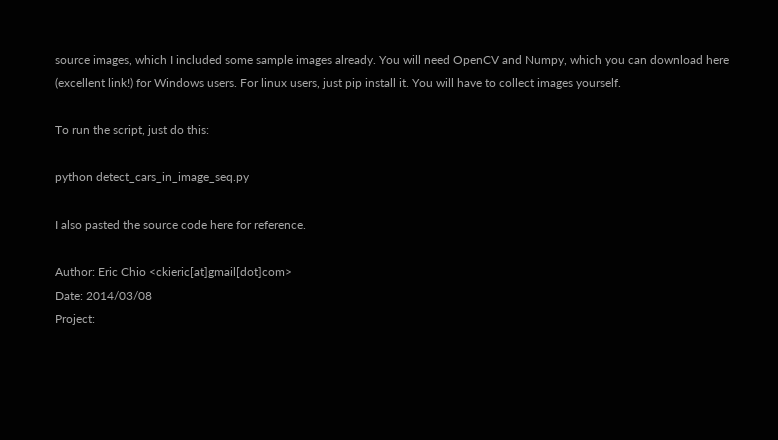source images, which I included some sample images already. You will need OpenCV and Numpy, which you can download here (excellent link!) for Windows users. For linux users, just pip install it. You will have to collect images yourself.

To run the script, just do this:

python detect_cars_in_image_seq.py

I also pasted the source code here for reference.

Author: Eric Chio <ckieric[at]gmail[dot]com>
Date: 2014/03/08
Project: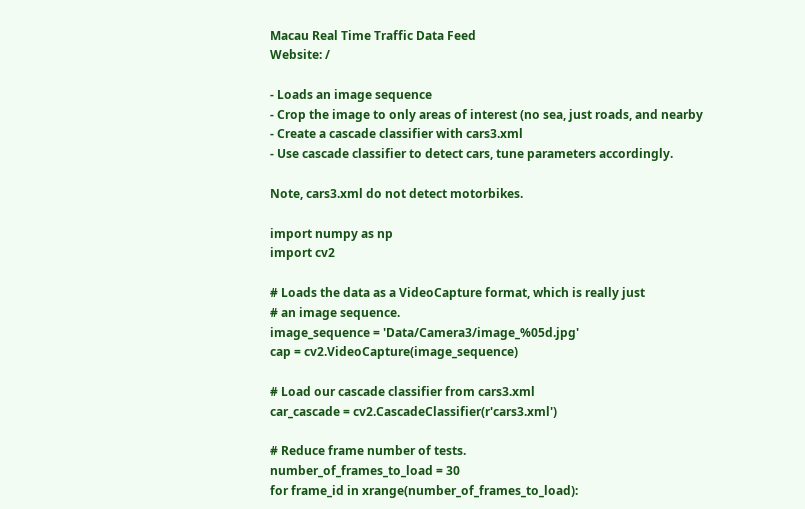Macau Real Time Traffic Data Feed
Website: /

- Loads an image sequence
- Crop the image to only areas of interest (no sea, just roads, and nearby
- Create a cascade classifier with cars3.xml
- Use cascade classifier to detect cars, tune parameters accordingly.

Note, cars3.xml do not detect motorbikes.

import numpy as np
import cv2

# Loads the data as a VideoCapture format, which is really just
# an image sequence.
image_sequence = 'Data/Camera3/image_%05d.jpg'
cap = cv2.VideoCapture(image_sequence)

# Load our cascade classifier from cars3.xml
car_cascade = cv2.CascadeClassifier(r'cars3.xml')

# Reduce frame number of tests.
number_of_frames_to_load = 30
for frame_id in xrange(number_of_frames_to_load):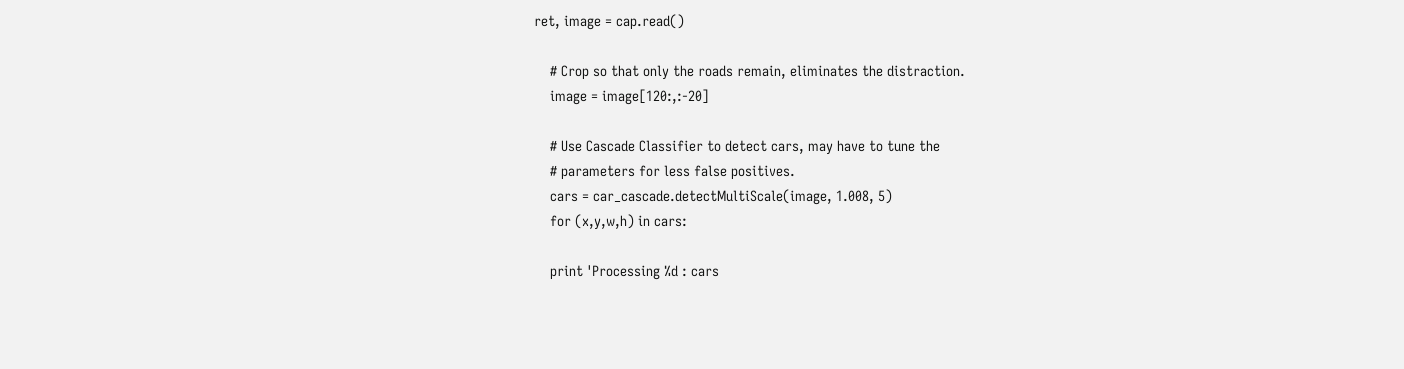ret, image = cap.read()

    # Crop so that only the roads remain, eliminates the distraction.
    image = image[120:,:-20]

    # Use Cascade Classifier to detect cars, may have to tune the
    # parameters for less false positives.
    cars = car_cascade.detectMultiScale(image, 1.008, 5)
    for (x,y,w,h) in cars:

    print 'Processing %d : cars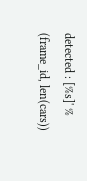detected : [%s]' % (frame_id, len(cars))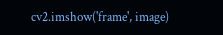cv2.imshow('frame', image)